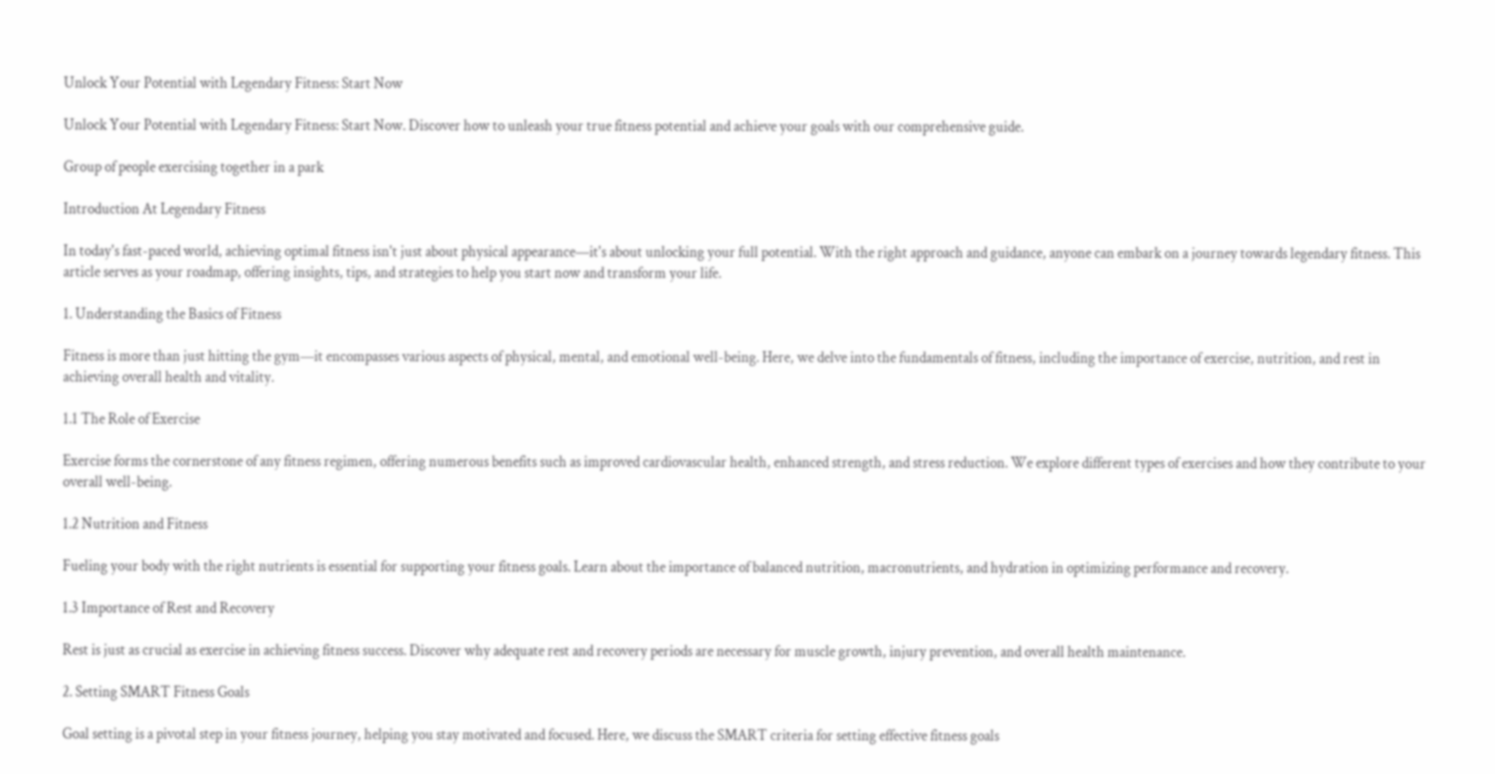Unlock Your Potential with Legendary Fitness: Start Now

Unlock Your Potential with Legendary Fitness: Start Now. Discover how to unleash your true fitness potential and achieve your goals with our comprehensive guide.

Group of people exercising together in a park

Introduction At Legendary Fitness

In today's fast-paced world, achieving optimal fitness isn't just about physical appearance—it's about unlocking your full potential. With the right approach and guidance, anyone can embark on a journey towards legendary fitness. This article serves as your roadmap, offering insights, tips, and strategies to help you start now and transform your life.

1. Understanding the Basics of Fitness

Fitness is more than just hitting the gym—it encompasses various aspects of physical, mental, and emotional well-being. Here, we delve into the fundamentals of fitness, including the importance of exercise, nutrition, and rest in achieving overall health and vitality.

1.1 The Role of Exercise

Exercise forms the cornerstone of any fitness regimen, offering numerous benefits such as improved cardiovascular health, enhanced strength, and stress reduction. We explore different types of exercises and how they contribute to your overall well-being.

1.2 Nutrition and Fitness

Fueling your body with the right nutrients is essential for supporting your fitness goals. Learn about the importance of balanced nutrition, macronutrients, and hydration in optimizing performance and recovery.

1.3 Importance of Rest and Recovery

Rest is just as crucial as exercise in achieving fitness success. Discover why adequate rest and recovery periods are necessary for muscle growth, injury prevention, and overall health maintenance.

2. Setting SMART Fitness Goals

Goal setting is a pivotal step in your fitness journey, helping you stay motivated and focused. Here, we discuss the SMART criteria for setting effective fitness goals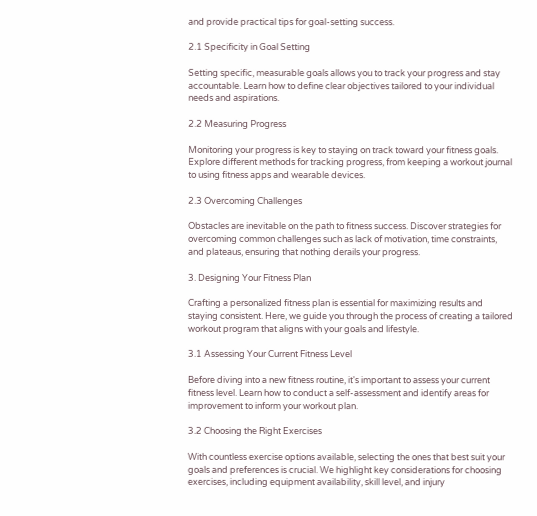and provide practical tips for goal-setting success.

2.1 Specificity in Goal Setting

Setting specific, measurable goals allows you to track your progress and stay accountable. Learn how to define clear objectives tailored to your individual needs and aspirations.

2.2 Measuring Progress

Monitoring your progress is key to staying on track toward your fitness goals. Explore different methods for tracking progress, from keeping a workout journal to using fitness apps and wearable devices.

2.3 Overcoming Challenges

Obstacles are inevitable on the path to fitness success. Discover strategies for overcoming common challenges such as lack of motivation, time constraints, and plateaus, ensuring that nothing derails your progress.

3. Designing Your Fitness Plan

Crafting a personalized fitness plan is essential for maximizing results and staying consistent. Here, we guide you through the process of creating a tailored workout program that aligns with your goals and lifestyle.

3.1 Assessing Your Current Fitness Level

Before diving into a new fitness routine, it's important to assess your current fitness level. Learn how to conduct a self-assessment and identify areas for improvement to inform your workout plan.

3.2 Choosing the Right Exercises

With countless exercise options available, selecting the ones that best suit your goals and preferences is crucial. We highlight key considerations for choosing exercises, including equipment availability, skill level, and injury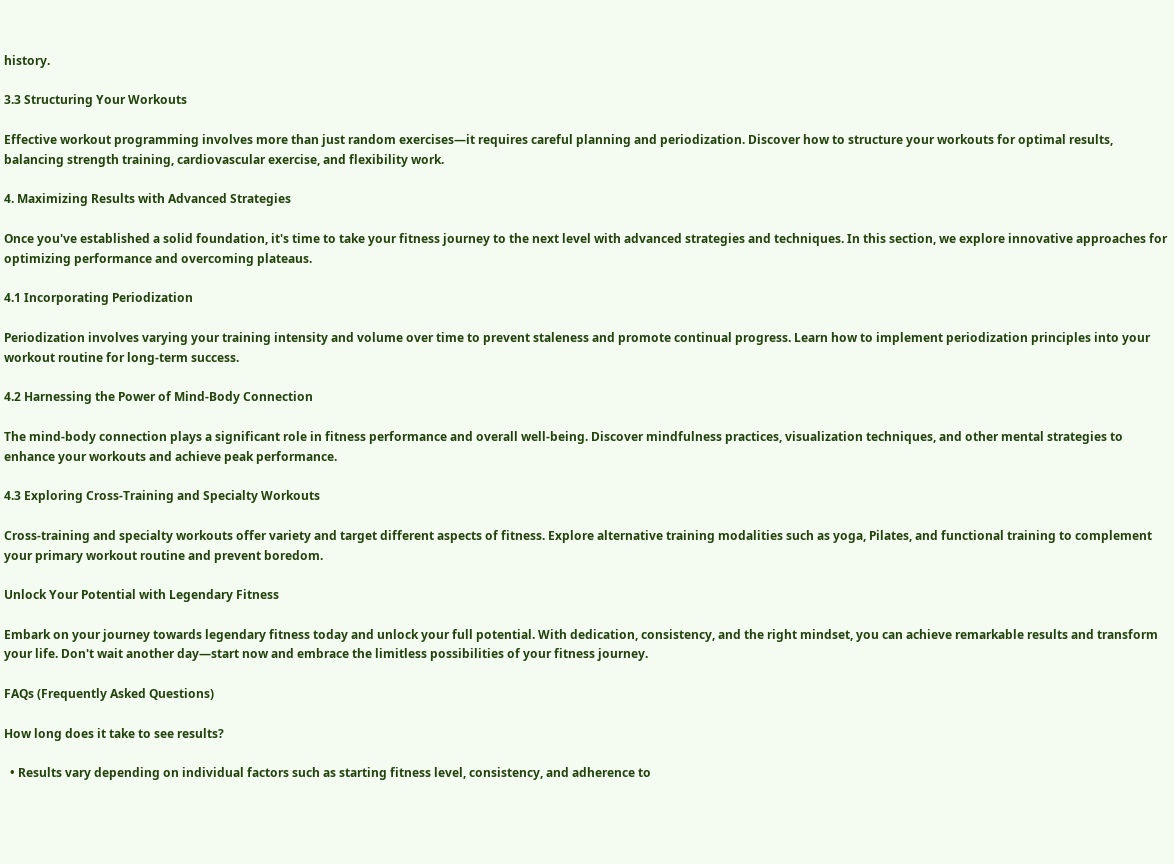history.

3.3 Structuring Your Workouts

Effective workout programming involves more than just random exercises—it requires careful planning and periodization. Discover how to structure your workouts for optimal results, balancing strength training, cardiovascular exercise, and flexibility work.

4. Maximizing Results with Advanced Strategies

Once you've established a solid foundation, it's time to take your fitness journey to the next level with advanced strategies and techniques. In this section, we explore innovative approaches for optimizing performance and overcoming plateaus.

4.1 Incorporating Periodization

Periodization involves varying your training intensity and volume over time to prevent staleness and promote continual progress. Learn how to implement periodization principles into your workout routine for long-term success.

4.2 Harnessing the Power of Mind-Body Connection

The mind-body connection plays a significant role in fitness performance and overall well-being. Discover mindfulness practices, visualization techniques, and other mental strategies to enhance your workouts and achieve peak performance.

4.3 Exploring Cross-Training and Specialty Workouts

Cross-training and specialty workouts offer variety and target different aspects of fitness. Explore alternative training modalities such as yoga, Pilates, and functional training to complement your primary workout routine and prevent boredom.

Unlock Your Potential with Legendary Fitness

Embark on your journey towards legendary fitness today and unlock your full potential. With dedication, consistency, and the right mindset, you can achieve remarkable results and transform your life. Don't wait another day—start now and embrace the limitless possibilities of your fitness journey.

FAQs (Frequently Asked Questions)

How long does it take to see results?

  • Results vary depending on individual factors such as starting fitness level, consistency, and adherence to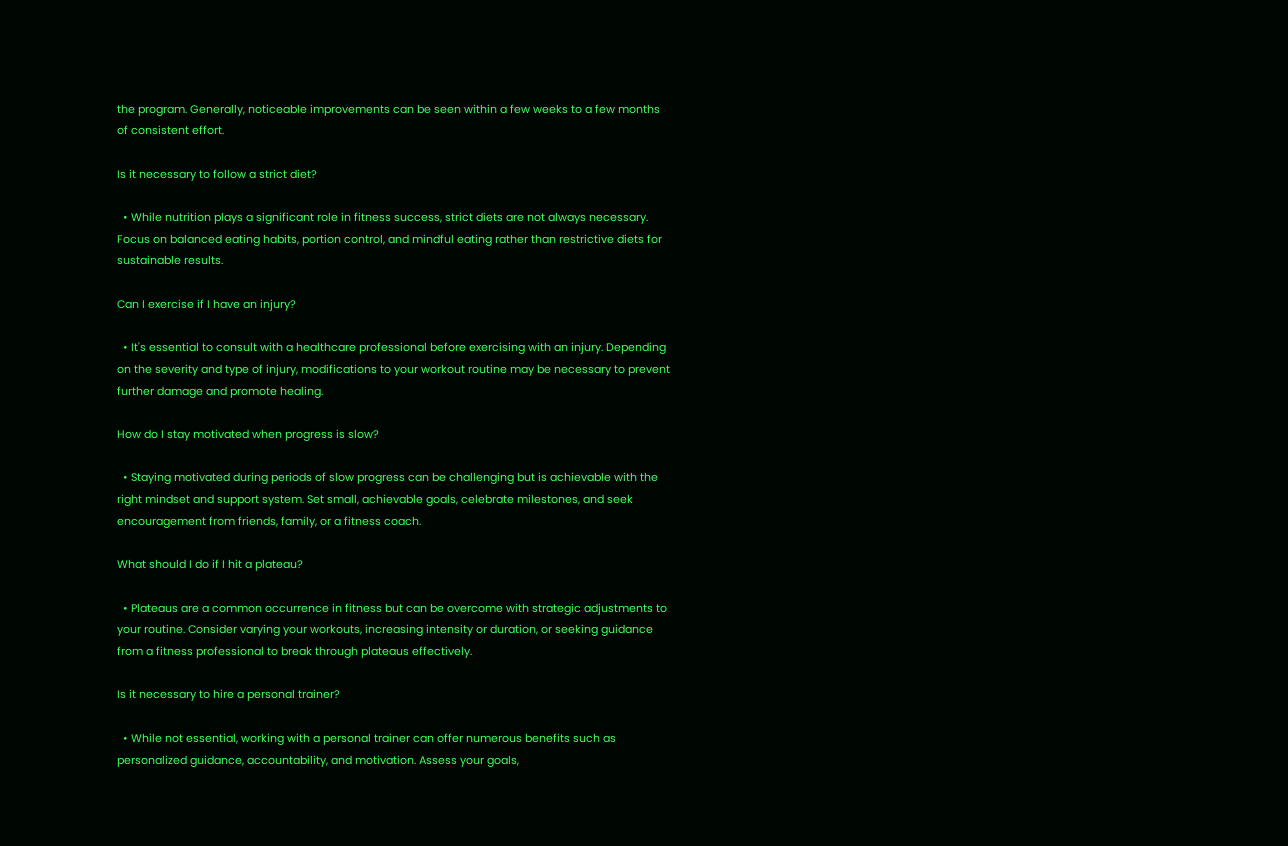the program. Generally, noticeable improvements can be seen within a few weeks to a few months of consistent effort.

Is it necessary to follow a strict diet?

  • While nutrition plays a significant role in fitness success, strict diets are not always necessary. Focus on balanced eating habits, portion control, and mindful eating rather than restrictive diets for sustainable results.

Can I exercise if I have an injury?

  • It's essential to consult with a healthcare professional before exercising with an injury. Depending on the severity and type of injury, modifications to your workout routine may be necessary to prevent further damage and promote healing.

How do I stay motivated when progress is slow?

  • Staying motivated during periods of slow progress can be challenging but is achievable with the right mindset and support system. Set small, achievable goals, celebrate milestones, and seek encouragement from friends, family, or a fitness coach.

What should I do if I hit a plateau?

  • Plateaus are a common occurrence in fitness but can be overcome with strategic adjustments to your routine. Consider varying your workouts, increasing intensity or duration, or seeking guidance from a fitness professional to break through plateaus effectively.

Is it necessary to hire a personal trainer?

  • While not essential, working with a personal trainer can offer numerous benefits such as personalized guidance, accountability, and motivation. Assess your goals,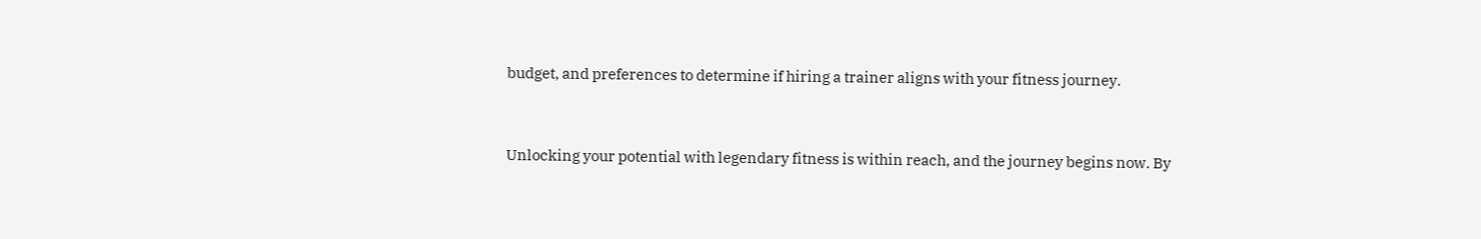budget, and preferences to determine if hiring a trainer aligns with your fitness journey.


Unlocking your potential with legendary fitness is within reach, and the journey begins now. By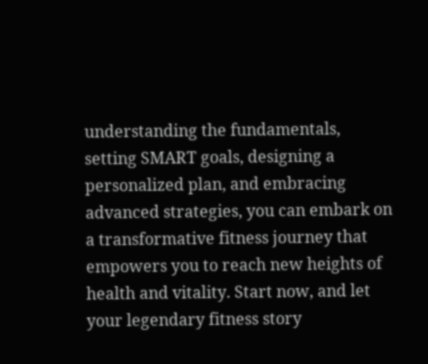understanding the fundamentals, setting SMART goals, designing a personalized plan, and embracing advanced strategies, you can embark on a transformative fitness journey that empowers you to reach new heights of health and vitality. Start now, and let your legendary fitness story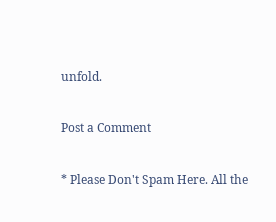unfold.

Post a Comment

* Please Don't Spam Here. All the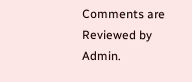Comments are Reviewed by Admin.